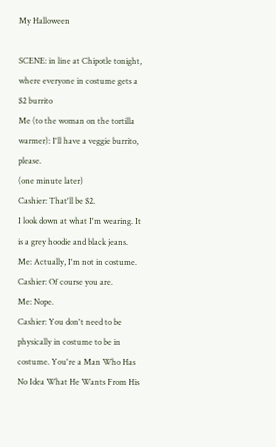My Halloween

SCENE: in line at Chipotle tonight, where everyone in costume gets a $2 burrito
Me (to the woman on the tortilla warmer): I'll have a veggie burrito, please.
(one minute later)
Cashier: That'll be $2.
I look down at what I'm wearing. It is a grey hoodie and black jeans.
Me: Actually, I'm not in costume.
Cashier: Of course you are.
Me: Nope.
Cashier: You don't need to be physically in costume to be in costume. You're a Man Who Has No Idea What He Wants From His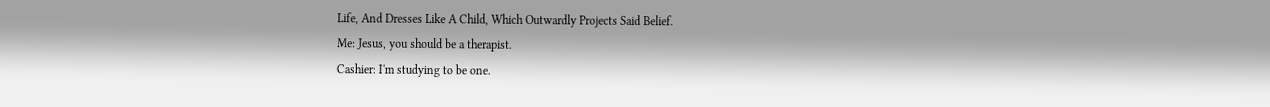Life, And Dresses Like A Child, Which Outwardly Projects Said Belief.
Me: Jesus, you should be a therapist.
Cashier: I'm studying to be one.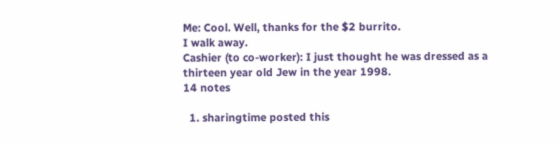Me: Cool. Well, thanks for the $2 burrito.
I walk away.
Cashier (to co-worker): I just thought he was dressed as a thirteen year old Jew in the year 1998.
14 notes

  1. sharingtime posted this